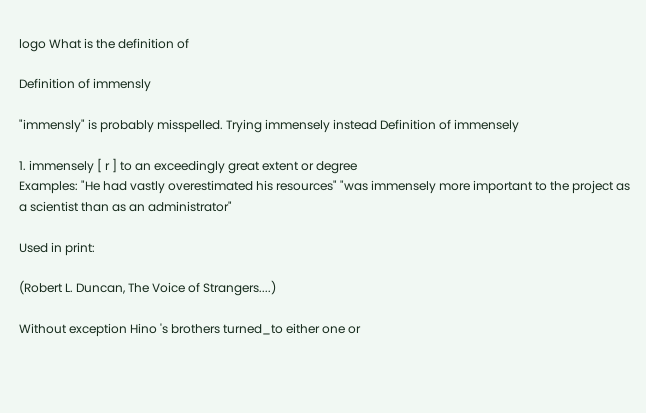logo What is the definition of

Definition of immensly

"immensly" is probably misspelled. Trying immensely instead Definition of immensely

1. immensely [ r ] to an exceedingly great extent or degree
Examples: "He had vastly overestimated his resources" "was immensely more important to the project as a scientist than as an administrator"

Used in print:

(Robert L. Duncan, The Voice of Strangers....)

Without exception Hino 's brothers turned_to either one or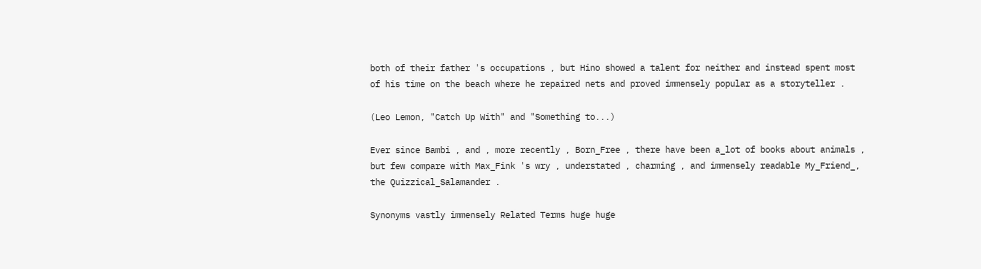both of their father 's occupations , but Hino showed a talent for neither and instead spent most of his time on the beach where he repaired nets and proved immensely popular as a storyteller .

(Leo Lemon, "Catch Up With" and "Something to...)

Ever since Bambi , and , more recently , Born_Free , there have been a_lot of books about animals , but few compare with Max_Fink 's wry , understated , charming , and immensely readable My_Friend_, the Quizzical_Salamander .

Synonyms vastly immensely Related Terms huge huge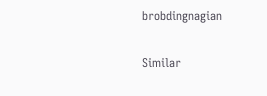brobdingnagian

Similar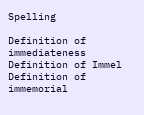Spelling

Definition of immediateness
Definition of Immel
Definition of immemorial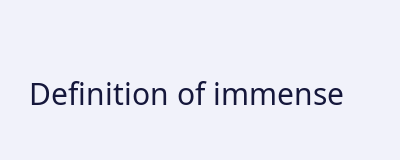Definition of immense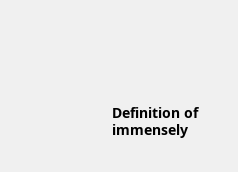Definition of immensely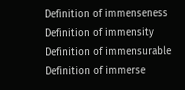Definition of immenseness
Definition of immensity
Definition of immensurable
Definition of immerse